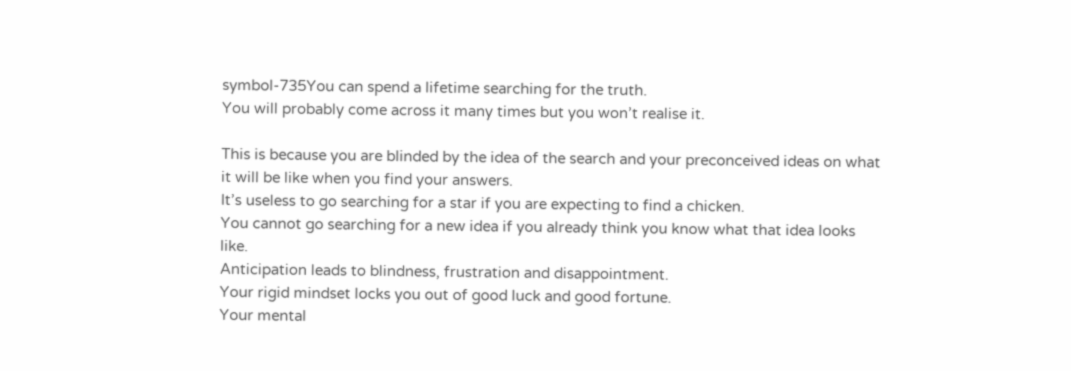symbol-735You can spend a lifetime searching for the truth.
You will probably come across it many times but you won’t realise it.

This is because you are blinded by the idea of the search and your preconceived ideas on what it will be like when you find your answers.
It’s useless to go searching for a star if you are expecting to find a chicken.
You cannot go searching for a new idea if you already think you know what that idea looks like.
Anticipation leads to blindness, frustration and disappointment.
Your rigid mindset locks you out of good luck and good fortune.
Your mental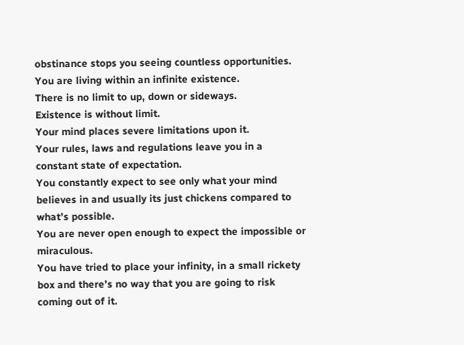obstinance stops you seeing countless opportunities.
You are living within an infinite existence.
There is no limit to up, down or sideways.
Existence is without limit.
Your mind places severe limitations upon it.
Your rules, laws and regulations leave you in a constant state of expectation.
You constantly expect to see only what your mind believes in and usually its just chickens compared to what’s possible.
You are never open enough to expect the impossible or miraculous.
You have tried to place your infinity, in a small rickety box and there’s no way that you are going to risk coming out of it.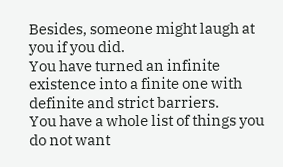Besides, someone might laugh at you if you did.
You have turned an infinite existence into a finite one with definite and strict barriers.
You have a whole list of things you do not want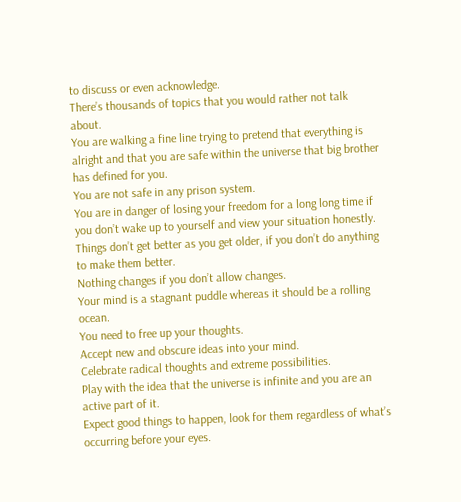to discuss or even acknowledge.
There’s thousands of topics that you would rather not talk about.
You are walking a fine line trying to pretend that everything is alright and that you are safe within the universe that big brother has defined for you.
You are not safe in any prison system.
You are in danger of losing your freedom for a long long time if you don’t wake up to yourself and view your situation honestly.
Things don’t get better as you get older, if you don’t do anything to make them better.
Nothing changes if you don’t allow changes.
Your mind is a stagnant puddle whereas it should be a rolling ocean.
You need to free up your thoughts.
Accept new and obscure ideas into your mind.
Celebrate radical thoughts and extreme possibilities.
Play with the idea that the universe is infinite and you are an active part of it.
Expect good things to happen, look for them regardless of what’s occurring before your eyes.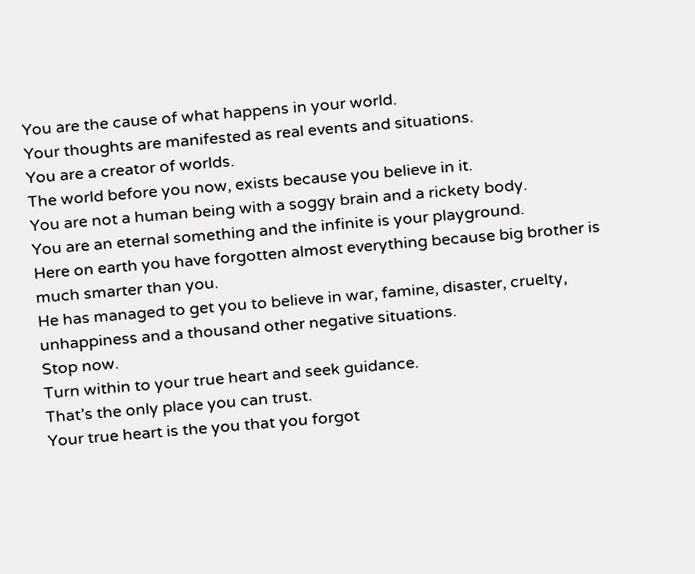You are the cause of what happens in your world.
Your thoughts are manifested as real events and situations.
You are a creator of worlds.
The world before you now, exists because you believe in it.
You are not a human being with a soggy brain and a rickety body.
You are an eternal something and the infinite is your playground.
Here on earth you have forgotten almost everything because big brother is much smarter than you.
He has managed to get you to believe in war, famine, disaster, cruelty, unhappiness and a thousand other negative situations.
Stop now.
Turn within to your true heart and seek guidance.
That’s the only place you can trust.
Your true heart is the you that you forgot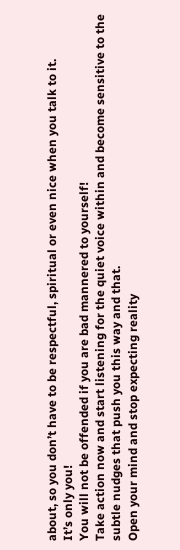about, so you don’t have to be respectful, spiritual or even nice when you talk to it.
It’s only you!
You will not be offended if you are bad mannered to yourself!
Take action now and start listening for the quiet voice within and become sensitive to the subtle nudges that push you this way and that.
Open your mind and stop expecting reality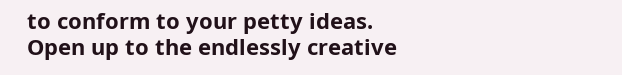to conform to your petty ideas.
Open up to the endlessly creative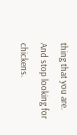thing that you are.
And stop looking for chickens.